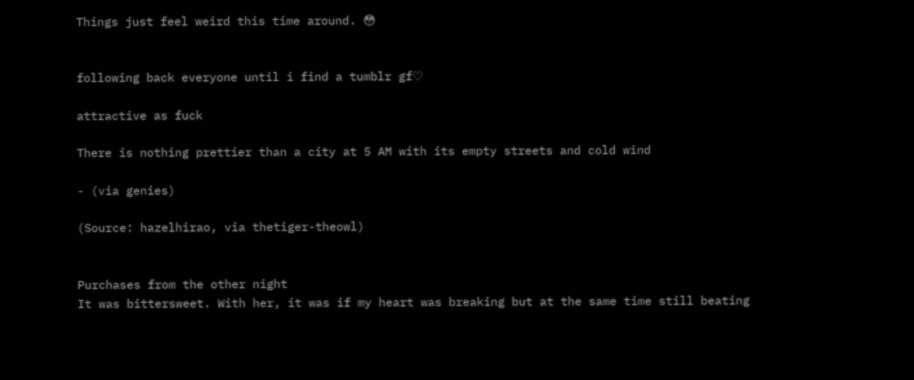Things just feel weird this time around. 😳


following back everyone until i find a tumblr gf♡

attractive as fuck

There is nothing prettier than a city at 5 AM with its empty streets and cold wind

- (via genies)

(Source: hazelhirao, via thetiger-theowl)


Purchases from the other night
It was bittersweet. With her, it was if my heart was breaking but at the same time still beating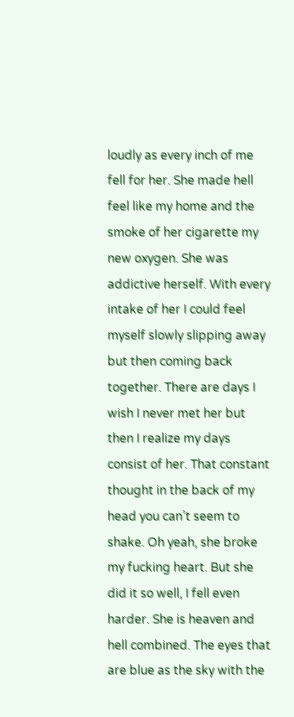loudly as every inch of me fell for her. She made hell feel like my home and the smoke of her cigarette my new oxygen. She was addictive herself. With every intake of her I could feel myself slowly slipping away but then coming back together. There are days I wish I never met her but then I realize my days consist of her. That constant thought in the back of my head you can’t seem to shake. Oh yeah, she broke my fucking heart. But she did it so well, I fell even harder. She is heaven and hell combined. The eyes that are blue as the sky with the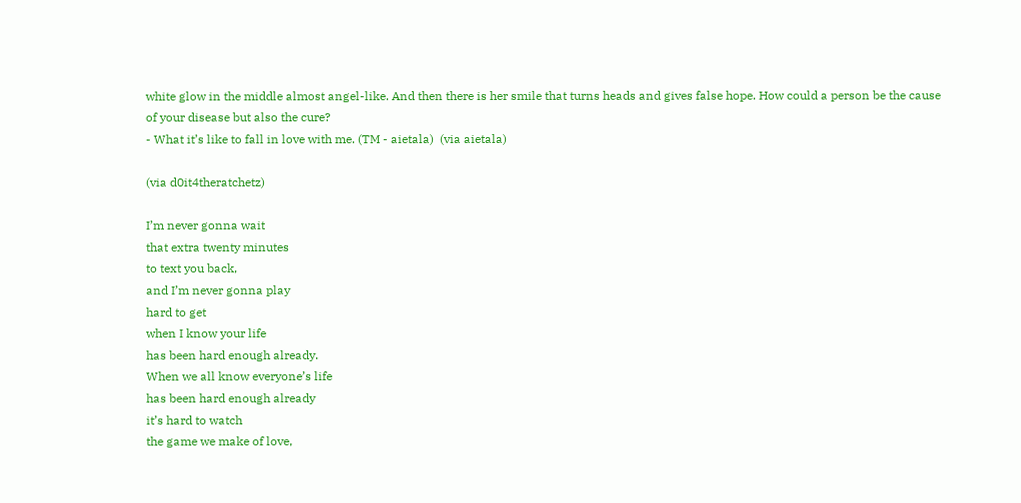white glow in the middle almost angel-like. And then there is her smile that turns heads and gives false hope. How could a person be the cause of your disease but also the cure?
- What it’s like to fall in love with me. (TM - aietala)  (via aietala)

(via d0it4theratchetz)

I’m never gonna wait
that extra twenty minutes
to text you back,
and I’m never gonna play
hard to get
when I know your life
has been hard enough already.
When we all know everyone’s life
has been hard enough already
it’s hard to watch
the game we make of love,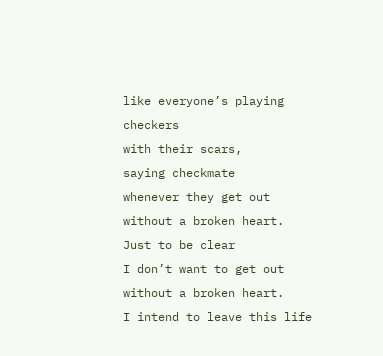like everyone’s playing checkers
with their scars,
saying checkmate
whenever they get out
without a broken heart.
Just to be clear
I don’t want to get out
without a broken heart.
I intend to leave this life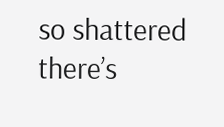so shattered
there’s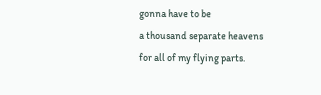gonna have to be
a thousand separate heavens
for all of my flying parts.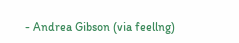- Andrea Gibson (via feellng)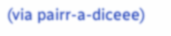(via pairr-a-diceee)